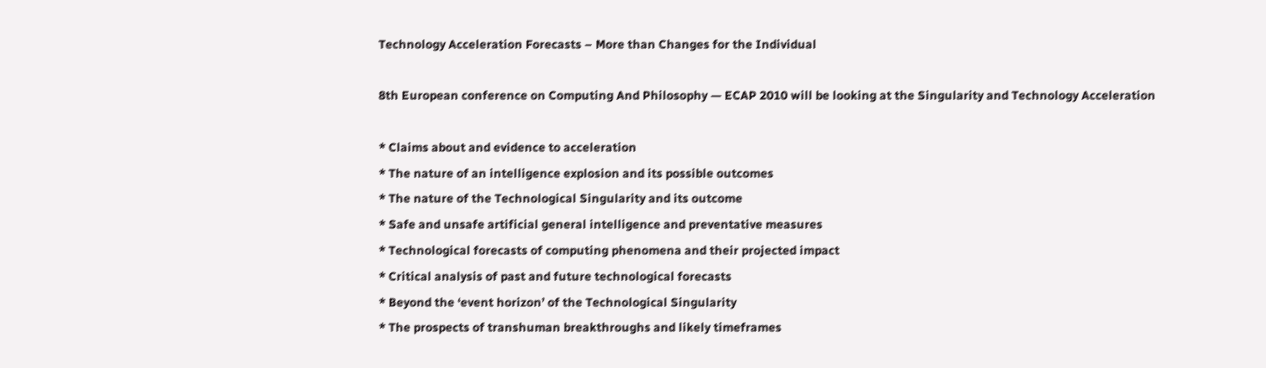Technology Acceleration Forecasts – More than Changes for the Individual

8th European conference on Computing And Philosophy — ECAP 2010 will be looking at the Singularity and Technology Acceleration

* Claims about and evidence to acceleration
* The nature of an intelligence explosion and its possible outcomes
* The nature of the Technological Singularity and its outcome
* Safe and unsafe artificial general intelligence and preventative measures
* Technological forecasts of computing phenomena and their projected impact
* Critical analysis of past and future technological forecasts
* Beyond the ‘event horizon’ of the Technological Singularity
* The prospects of transhuman breakthroughs and likely timeframes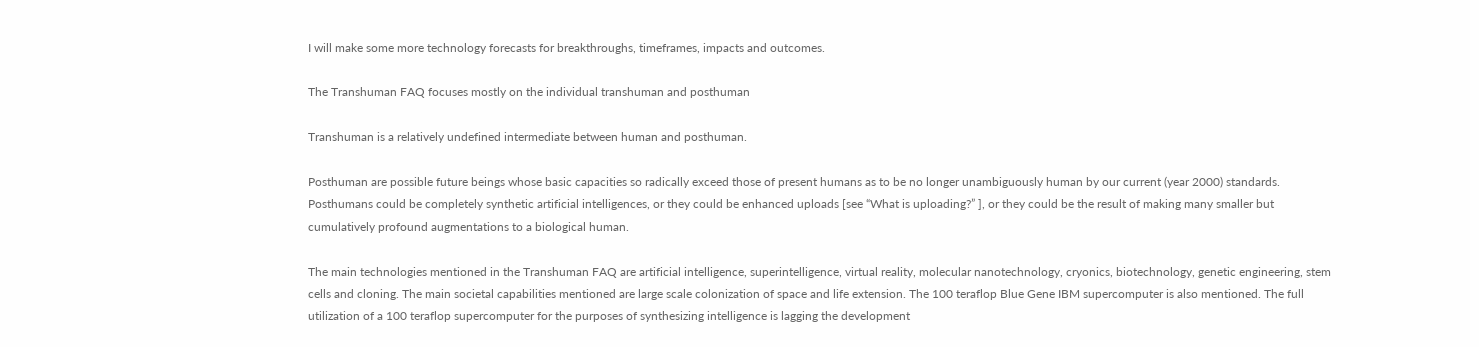I will make some more technology forecasts for breakthroughs, timeframes, impacts and outcomes.

The Transhuman FAQ focuses mostly on the individual transhuman and posthuman

Transhuman is a relatively undefined intermediate between human and posthuman.

Posthuman are possible future beings whose basic capacities so radically exceed those of present humans as to be no longer unambiguously human by our current (year 2000) standards. Posthumans could be completely synthetic artificial intelligences, or they could be enhanced uploads [see “What is uploading?” ], or they could be the result of making many smaller but cumulatively profound augmentations to a biological human.

The main technologies mentioned in the Transhuman FAQ are artificial intelligence, superintelligence, virtual reality, molecular nanotechnology, cryonics, biotechnology, genetic engineering, stem cells and cloning. The main societal capabilities mentioned are large scale colonization of space and life extension. The 100 teraflop Blue Gene IBM supercomputer is also mentioned. The full utilization of a 100 teraflop supercomputer for the purposes of synthesizing intelligence is lagging the development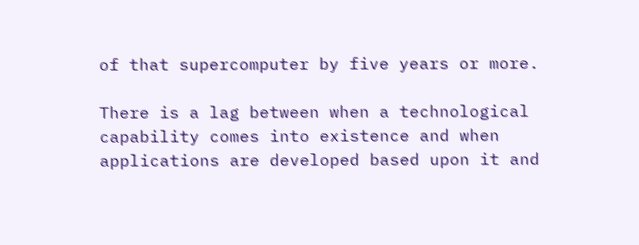of that supercomputer by five years or more.

There is a lag between when a technological capability comes into existence and when applications are developed based upon it and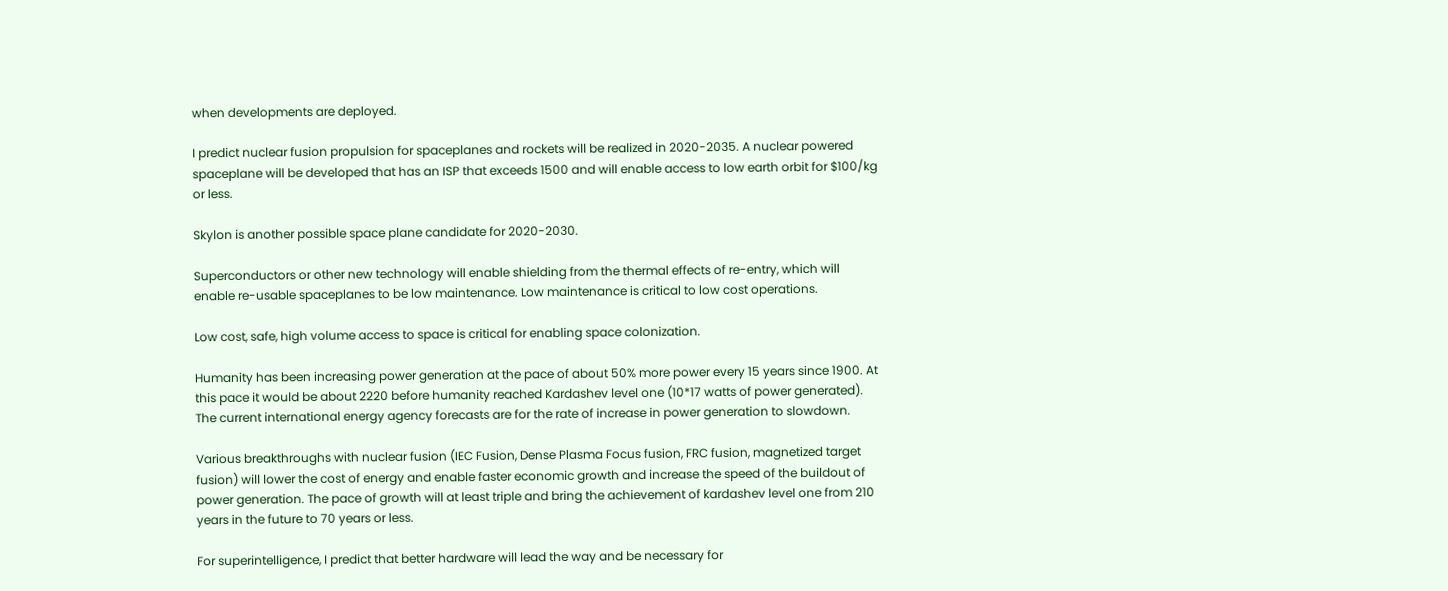when developments are deployed.

I predict nuclear fusion propulsion for spaceplanes and rockets will be realized in 2020-2035. A nuclear powered spaceplane will be developed that has an ISP that exceeds 1500 and will enable access to low earth orbit for $100/kg or less.

Skylon is another possible space plane candidate for 2020-2030.

Superconductors or other new technology will enable shielding from the thermal effects of re-entry, which will enable re-usable spaceplanes to be low maintenance. Low maintenance is critical to low cost operations.

Low cost, safe, high volume access to space is critical for enabling space colonization.

Humanity has been increasing power generation at the pace of about 50% more power every 15 years since 1900. At this pace it would be about 2220 before humanity reached Kardashev level one (10*17 watts of power generated). The current international energy agency forecasts are for the rate of increase in power generation to slowdown.

Various breakthroughs with nuclear fusion (IEC Fusion, Dense Plasma Focus fusion, FRC fusion, magnetized target fusion) will lower the cost of energy and enable faster economic growth and increase the speed of the buildout of power generation. The pace of growth will at least triple and bring the achievement of kardashev level one from 210 years in the future to 70 years or less.

For superintelligence, I predict that better hardware will lead the way and be necessary for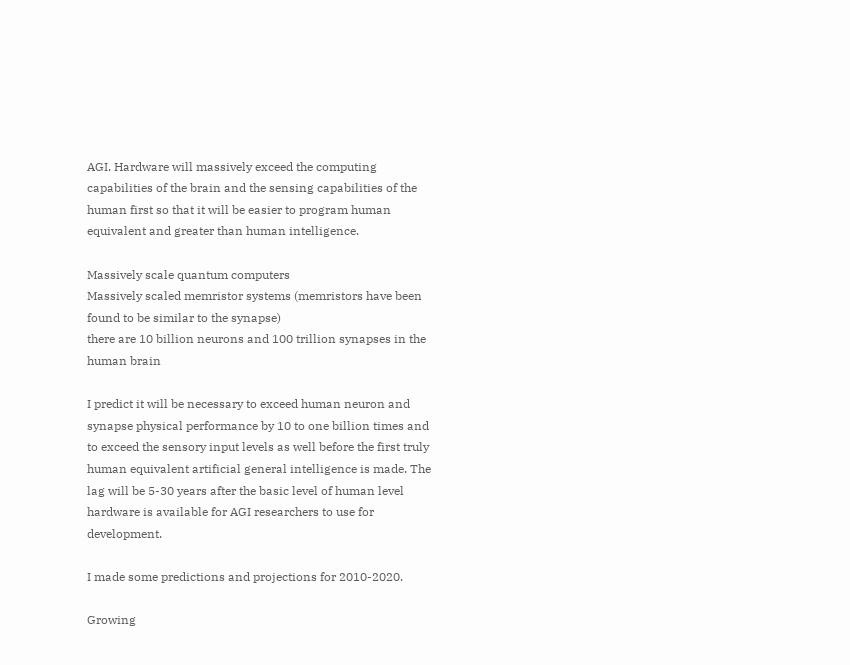AGI. Hardware will massively exceed the computing capabilities of the brain and the sensing capabilities of the human first so that it will be easier to program human equivalent and greater than human intelligence.

Massively scale quantum computers
Massively scaled memristor systems (memristors have been found to be similar to the synapse)
there are 10 billion neurons and 100 trillion synapses in the human brain

I predict it will be necessary to exceed human neuron and synapse physical performance by 10 to one billion times and to exceed the sensory input levels as well before the first truly human equivalent artificial general intelligence is made. The lag will be 5-30 years after the basic level of human level hardware is available for AGI researchers to use for development.

I made some predictions and projections for 2010-2020.

Growing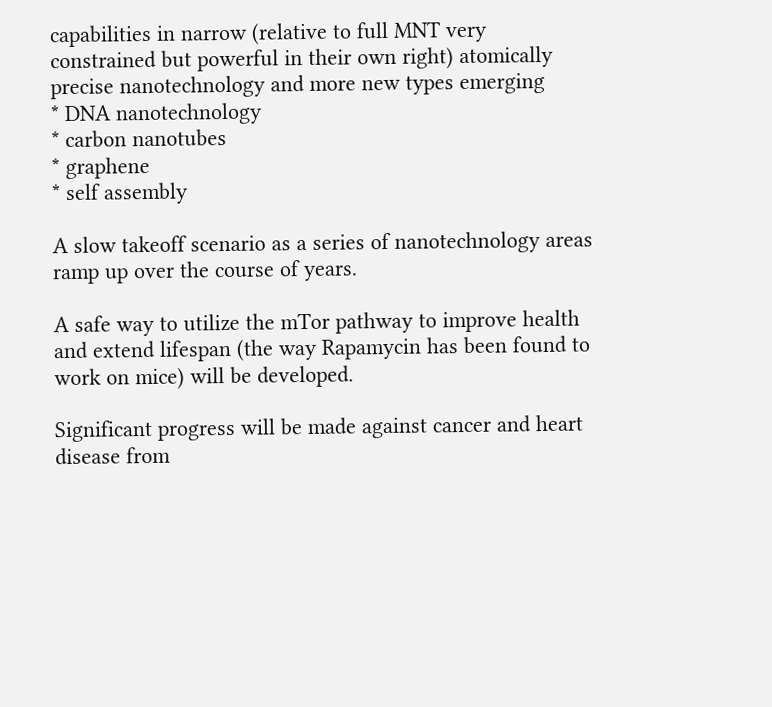capabilities in narrow (relative to full MNT very constrained but powerful in their own right) atomically precise nanotechnology and more new types emerging
* DNA nanotechnology
* carbon nanotubes
* graphene
* self assembly

A slow takeoff scenario as a series of nanotechnology areas ramp up over the course of years.

A safe way to utilize the mTor pathway to improve health and extend lifespan (the way Rapamycin has been found to work on mice) will be developed.

Significant progress will be made against cancer and heart disease from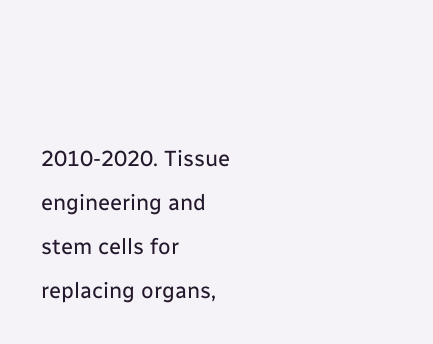2010-2020. Tissue engineering and stem cells for replacing organs,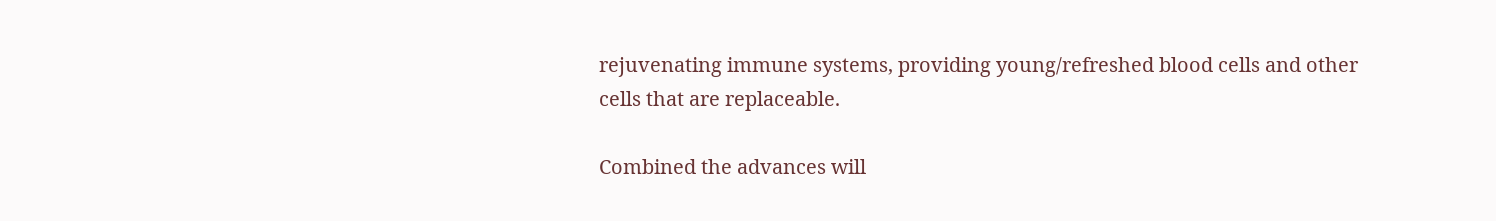rejuvenating immune systems, providing young/refreshed blood cells and other cells that are replaceable.

Combined the advances will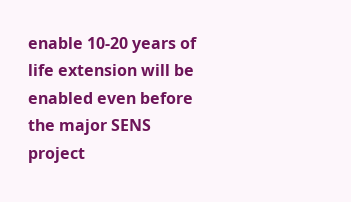enable 10-20 years of life extension will be enabled even before the major SENS project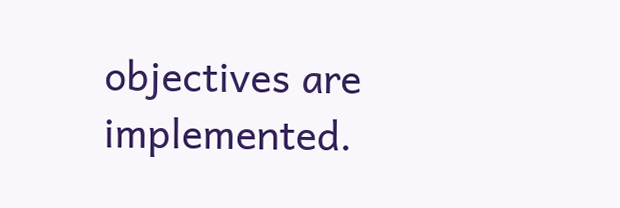objectives are implemented.